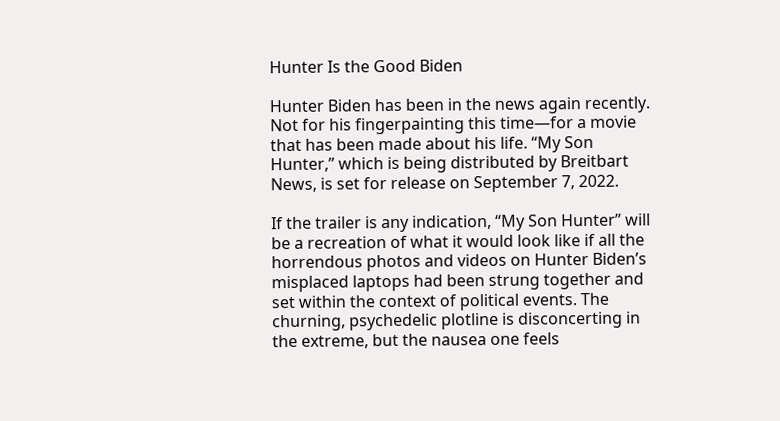Hunter Is the Good Biden

Hunter Biden has been in the news again recently. Not for his fingerpainting this time—for a movie that has been made about his life. “My Son Hunter,” which is being distributed by Breitbart News, is set for release on September 7, 2022.

If the trailer is any indication, “My Son Hunter” will be a recreation of what it would look like if all the horrendous photos and videos on Hunter Biden’s misplaced laptops had been strung together and set within the context of political events. The churning, psychedelic plotline is disconcerting in the extreme, but the nausea one feels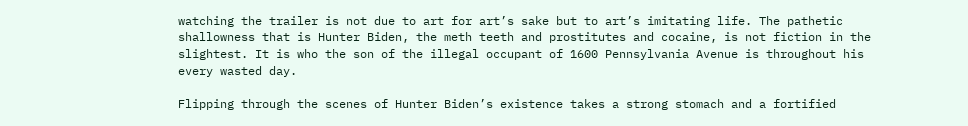watching the trailer is not due to art for art’s sake but to art’s imitating life. The pathetic shallowness that is Hunter Biden, the meth teeth and prostitutes and cocaine, is not fiction in the slightest. It is who the son of the illegal occupant of 1600 Pennsylvania Avenue is throughout his every wasted day.

Flipping through the scenes of Hunter Biden’s existence takes a strong stomach and a fortified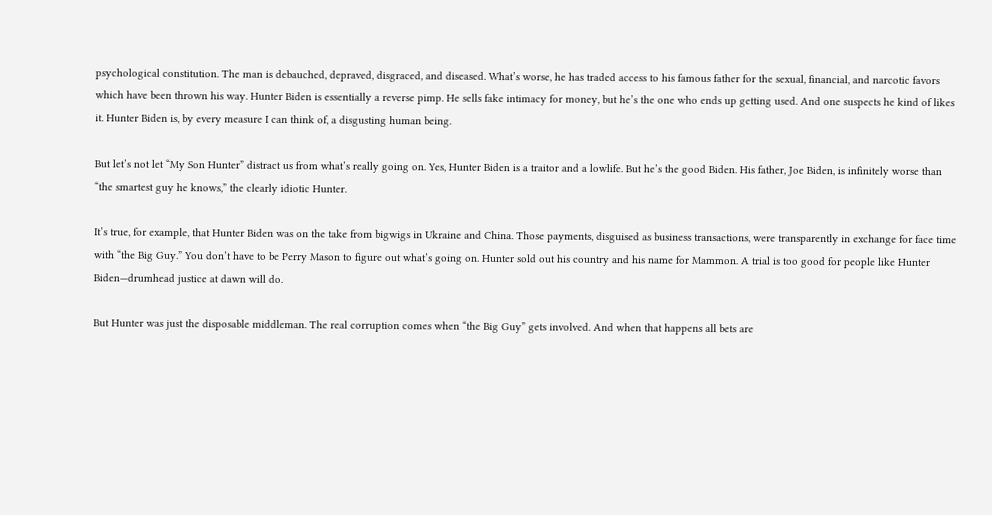psychological constitution. The man is debauched, depraved, disgraced, and diseased. What’s worse, he has traded access to his famous father for the sexual, financial, and narcotic favors which have been thrown his way. Hunter Biden is essentially a reverse pimp. He sells fake intimacy for money, but he’s the one who ends up getting used. And one suspects he kind of likes it. Hunter Biden is, by every measure I can think of, a disgusting human being.

But let’s not let “My Son Hunter” distract us from what’s really going on. Yes, Hunter Biden is a traitor and a lowlife. But he’s the good Biden. His father, Joe Biden, is infinitely worse than “the smartest guy he knows,” the clearly idiotic Hunter.

It’s true, for example, that Hunter Biden was on the take from bigwigs in Ukraine and China. Those payments, disguised as business transactions, were transparently in exchange for face time with “the Big Guy.” You don’t have to be Perry Mason to figure out what’s going on. Hunter sold out his country and his name for Mammon. A trial is too good for people like Hunter Biden—drumhead justice at dawn will do.

But Hunter was just the disposable middleman. The real corruption comes when “the Big Guy” gets involved. And when that happens all bets are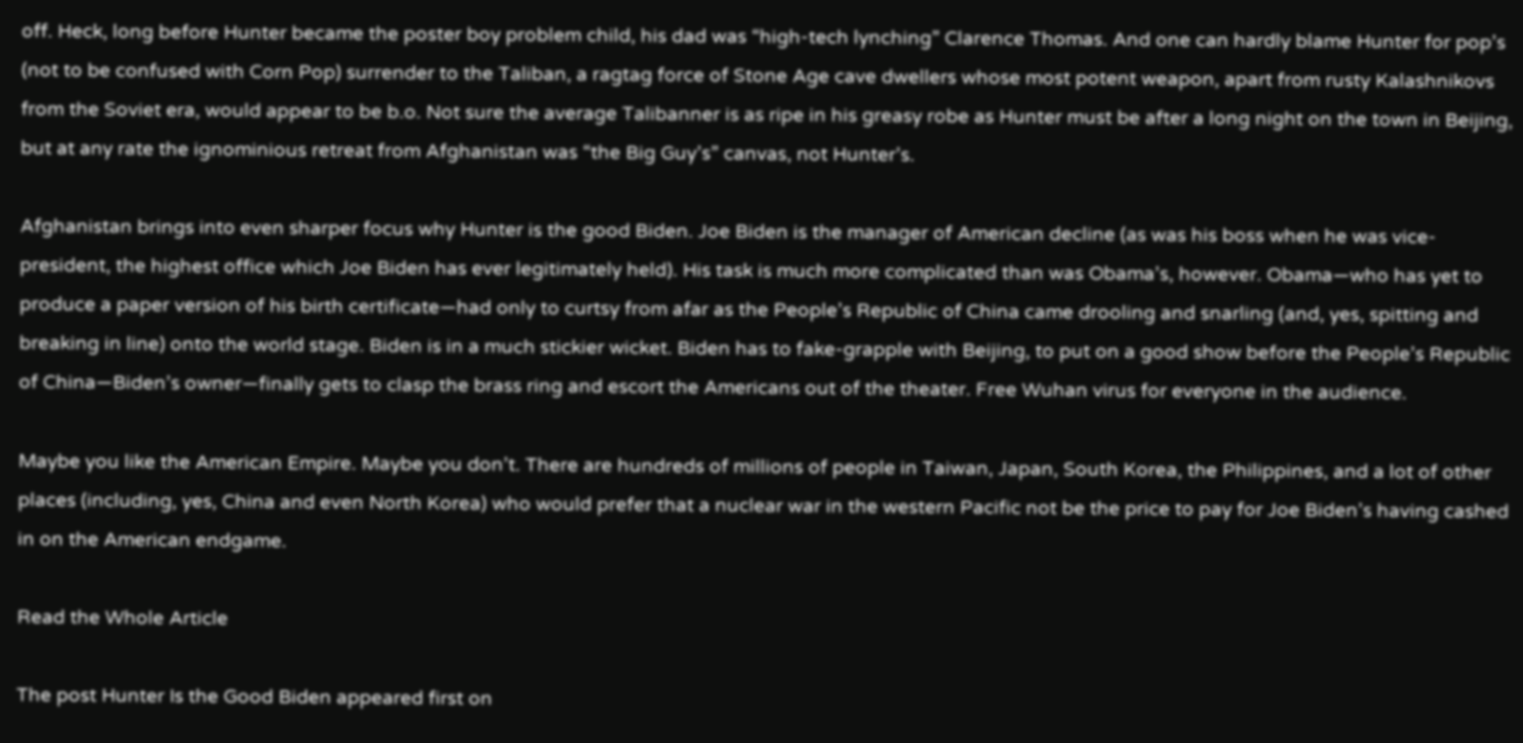off. Heck, long before Hunter became the poster boy problem child, his dad was “high-tech lynching” Clarence Thomas. And one can hardly blame Hunter for pop’s (not to be confused with Corn Pop) surrender to the Taliban, a ragtag force of Stone Age cave dwellers whose most potent weapon, apart from rusty Kalashnikovs from the Soviet era, would appear to be b.o. Not sure the average Talibanner is as ripe in his greasy robe as Hunter must be after a long night on the town in Beijing, but at any rate the ignominious retreat from Afghanistan was “the Big Guy’s” canvas, not Hunter’s.

Afghanistan brings into even sharper focus why Hunter is the good Biden. Joe Biden is the manager of American decline (as was his boss when he was vice-president, the highest office which Joe Biden has ever legitimately held). His task is much more complicated than was Obama’s, however. Obama—who has yet to produce a paper version of his birth certificate—had only to curtsy from afar as the People’s Republic of China came drooling and snarling (and, yes, spitting and breaking in line) onto the world stage. Biden is in a much stickier wicket. Biden has to fake-grapple with Beijing, to put on a good show before the People’s Republic of China—Biden’s owner—finally gets to clasp the brass ring and escort the Americans out of the theater. Free Wuhan virus for everyone in the audience.

Maybe you like the American Empire. Maybe you don’t. There are hundreds of millions of people in Taiwan, Japan, South Korea, the Philippines, and a lot of other places (including, yes, China and even North Korea) who would prefer that a nuclear war in the western Pacific not be the price to pay for Joe Biden’s having cashed in on the American endgame.

Read the Whole Article

The post Hunter Is the Good Biden appeared first on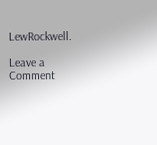LewRockwell.

Leave a Comment